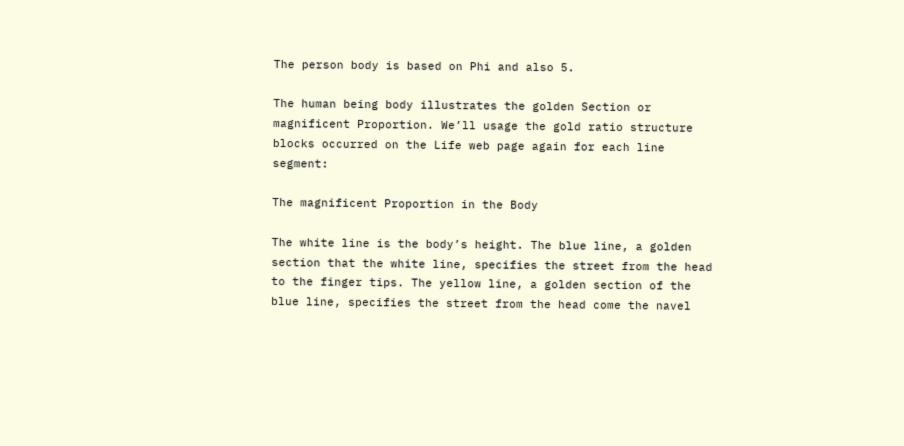The person body is based on Phi and also 5.

The human being body illustrates the golden Section or magnificent Proportion. We’ll usage the gold ratio structure blocks occurred on the Life web page again for each line segment:

The magnificent Proportion in the Body

The white line is the body’s height. The blue line, a golden section that the white line, specifies the street from the head to the finger tips. The yellow line, a golden section of the blue line, specifies the street from the head come the navel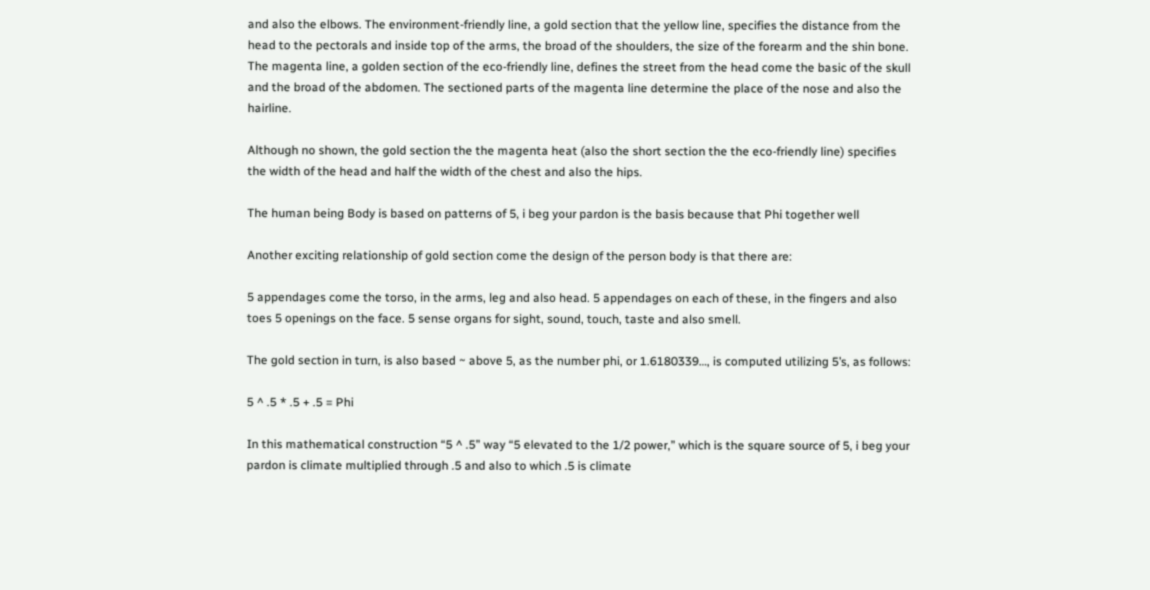and also the elbows. The environment-friendly line, a gold section that the yellow line, specifies the distance from the head to the pectorals and inside top of the arms, the broad of the shoulders, the size of the forearm and the shin bone. The magenta line, a golden section of the eco-friendly line, defines the street from the head come the basic of the skull and the broad of the abdomen. The sectioned parts of the magenta line determine the place of the nose and also the hairline.

Although no shown, the gold section the the magenta heat (also the short section the the eco-friendly line) specifies the width of the head and half the width of the chest and also the hips.

The human being Body is based on patterns of 5, i beg your pardon is the basis because that Phi together well

Another exciting relationship of gold section come the design of the person body is that there are:

5 appendages come the torso, in the arms, leg and also head. 5 appendages on each of these, in the fingers and also toes 5 openings on the face. 5 sense organs for sight, sound, touch, taste and also smell.

The gold section in turn, is also based ~ above 5, as the number phi, or 1.6180339…, is computed utilizing 5’s, as follows:

5 ^ .5 * .5 + .5 = Phi

In this mathematical construction “5 ^ .5” way “5 elevated to the 1/2 power,” which is the square source of 5, i beg your pardon is climate multiplied through .5 and also to which .5 is climate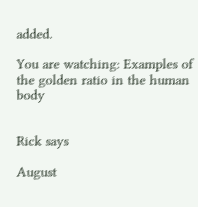added.

You are watching: Examples of the golden ratio in the human body


Rick says

August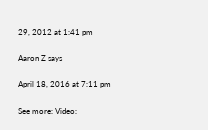29, 2012 at 1:41 pm

Aaron Z says

April 18, 2016 at 7:11 pm

See more: Video: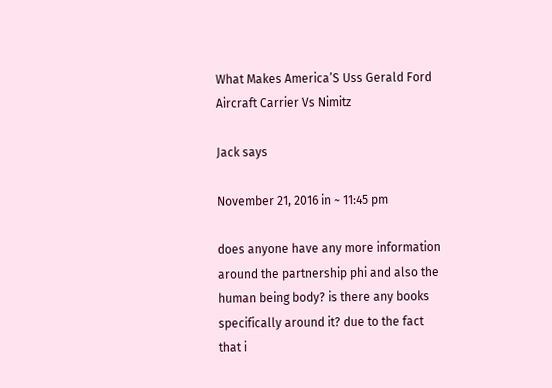What Makes America’S Uss Gerald Ford Aircraft Carrier Vs Nimitz

Jack says

November 21, 2016 in ~ 11:45 pm

does anyone have any more information around the partnership phi and also the human being body? is there any books specifically around it? due to the fact that i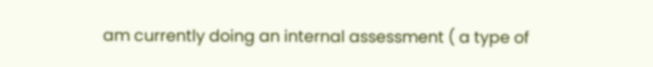am currently doing an internal assessment ( a type of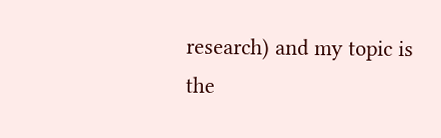research) and my topic is the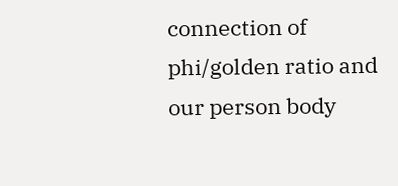connection of phi/golden ratio and our person body